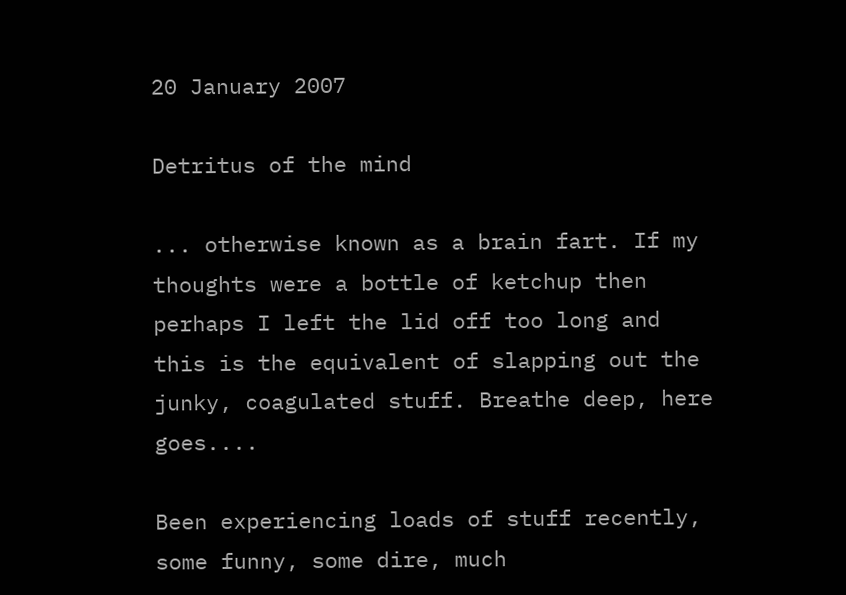20 January 2007

Detritus of the mind

... otherwise known as a brain fart. If my thoughts were a bottle of ketchup then perhaps I left the lid off too long and this is the equivalent of slapping out the junky, coagulated stuff. Breathe deep, here goes....

Been experiencing loads of stuff recently, some funny, some dire, much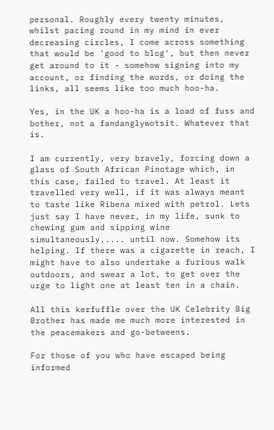personal. Roughly every twenty minutes, whilst pacing round in my mind in ever decreasing circles, I come across something that would be 'good to blog', but then never get around to it - somehow signing into my account, or finding the words, or doing the links, all seems like too much hoo-ha.

Yes, in the UK a hoo-ha is a load of fuss and bother, not a fandanglywotsit. Whatever that is.

I am currently, very bravely, forcing down a glass of South African Pinotage which, in this case, failed to travel. At least it travelled very well, if it was always meant to taste like Ribena mixed with petrol. Lets just say I have never, in my life, sunk to chewing gum and sipping wine simultaneously..... until now. Somehow its helping. If there was a cigarette in reach, I might have to also undertake a furious walk outdoors, and swear a lot, to get over the urge to light one at least ten in a chain.

All this kerfuffle over the UK Celebrity Big Brother has made me much more interested in the peacemakers and go-betweens.

For those of you who have escaped being informed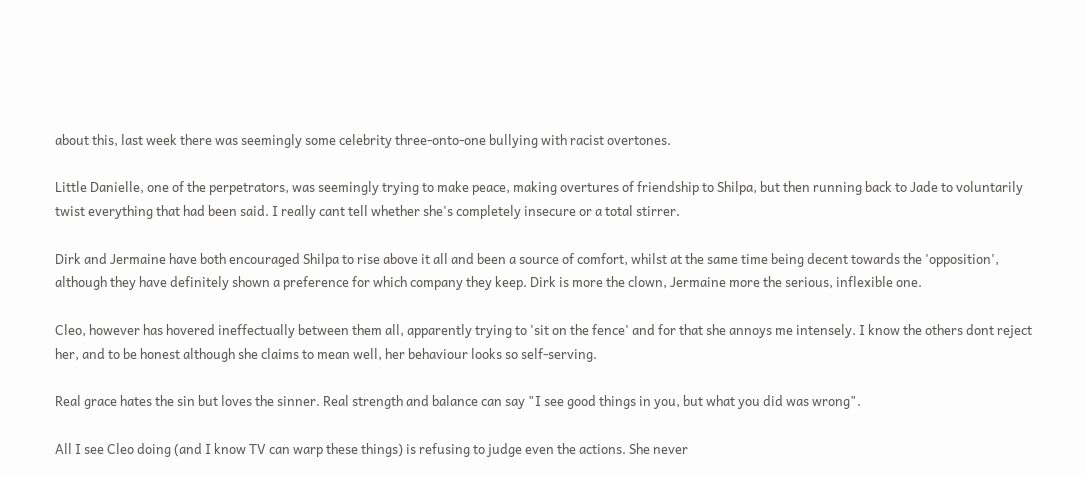about this, last week there was seemingly some celebrity three-onto-one bullying with racist overtones.

Little Danielle, one of the perpetrators, was seemingly trying to make peace, making overtures of friendship to Shilpa, but then running back to Jade to voluntarily twist everything that had been said. I really cant tell whether she's completely insecure or a total stirrer.

Dirk and Jermaine have both encouraged Shilpa to rise above it all and been a source of comfort, whilst at the same time being decent towards the 'opposition', although they have definitely shown a preference for which company they keep. Dirk is more the clown, Jermaine more the serious, inflexible one.

Cleo, however has hovered ineffectually between them all, apparently trying to 'sit on the fence' and for that she annoys me intensely. I know the others dont reject her, and to be honest although she claims to mean well, her behaviour looks so self-serving.

Real grace hates the sin but loves the sinner. Real strength and balance can say "I see good things in you, but what you did was wrong".

All I see Cleo doing (and I know TV can warp these things) is refusing to judge even the actions. She never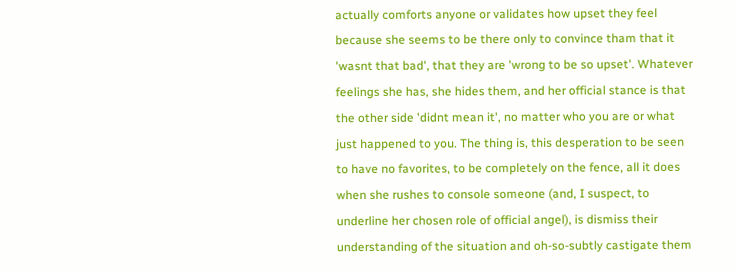actually comforts anyone or validates how upset they feel because she seems to be there only to convince tham that it 'wasnt that bad', that they are 'wrong to be so upset'. Whatever feelings she has, she hides them, and her official stance is that the other side 'didnt mean it', no matter who you are or what just happened to you. The thing is, this desperation to be seen to have no favorites, to be completely on the fence, all it does when she rushes to console someone (and, I suspect, to underline her chosen role of official angel), is dismiss their understanding of the situation and oh-so-subtly castigate them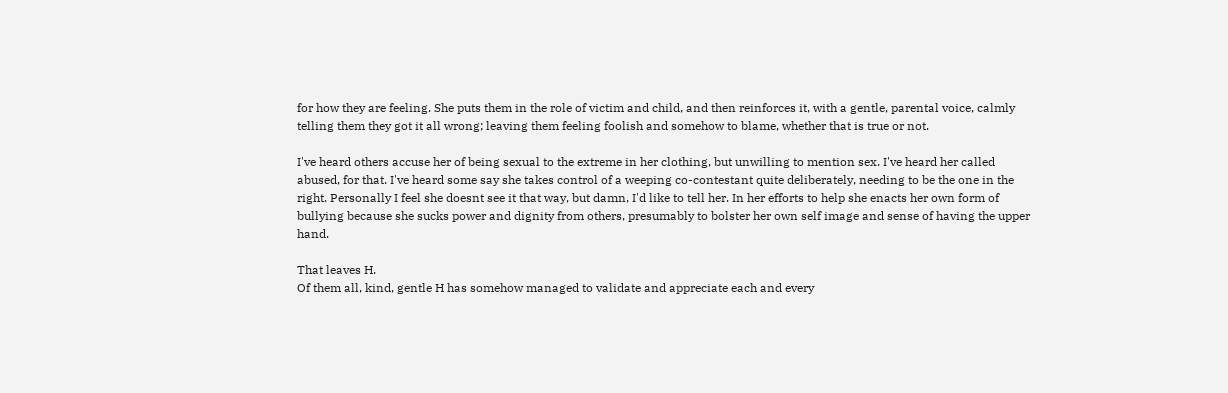for how they are feeling. She puts them in the role of victim and child, and then reinforces it, with a gentle, parental voice, calmly telling them they got it all wrong; leaving them feeling foolish and somehow to blame, whether that is true or not.

I've heard others accuse her of being sexual to the extreme in her clothing, but unwilling to mention sex. I've heard her called abused, for that. I've heard some say she takes control of a weeping co-contestant quite deliberately, needing to be the one in the right. Personally I feel she doesnt see it that way, but damn, I'd like to tell her. In her efforts to help she enacts her own form of bullying because she sucks power and dignity from others, presumably to bolster her own self image and sense of having the upper hand.

That leaves H.
Of them all, kind, gentle H has somehow managed to validate and appreciate each and every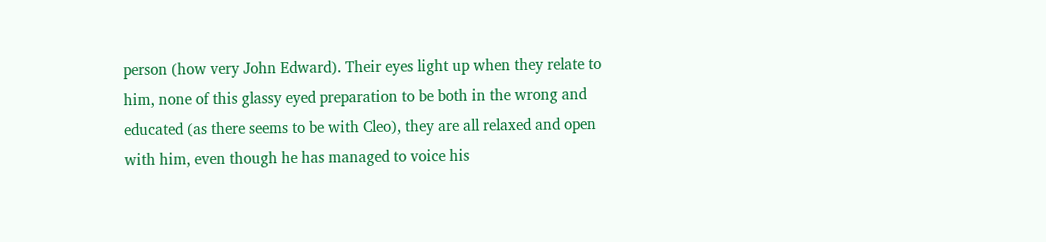person (how very John Edward). Their eyes light up when they relate to him, none of this glassy eyed preparation to be both in the wrong and educated (as there seems to be with Cleo), they are all relaxed and open with him, even though he has managed to voice his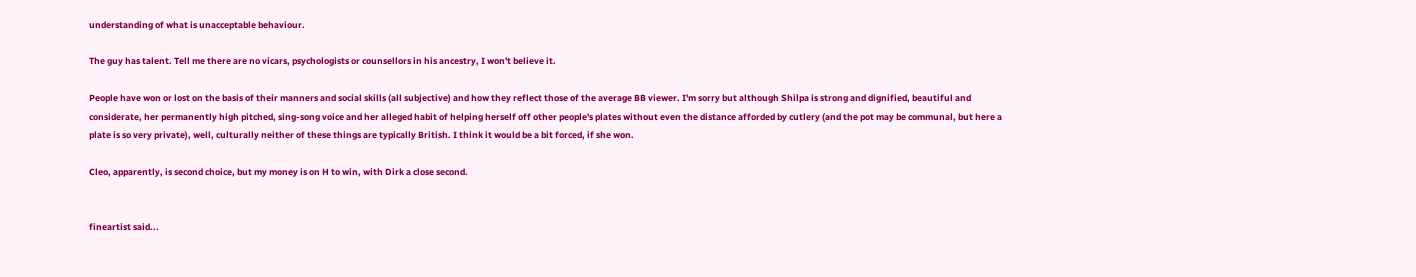understanding of what is unacceptable behaviour.

The guy has talent. Tell me there are no vicars, psychologists or counsellors in his ancestry, I won't believe it.

People have won or lost on the basis of their manners and social skills (all subjective) and how they reflect those of the average BB viewer. I'm sorry but although Shilpa is strong and dignified, beautiful and considerate, her permanently high pitched, sing-song voice and her alleged habit of helping herself off other people's plates without even the distance afforded by cutlery (and the pot may be communal, but here a plate is so very private), well, culturally neither of these things are typically British. I think it would be a bit forced, if she won.

Cleo, apparently, is second choice, but my money is on H to win, with Dirk a close second.


fineartist said...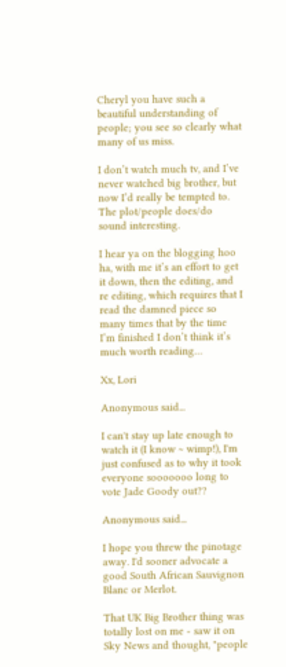Cheryl you have such a beautiful understanding of people; you see so clearly what many of us miss.

I don’t watch much tv, and I’ve never watched big brother, but now I’d really be tempted to. The plot/people does/do sound interesting.

I hear ya on the blogging hoo ha, with me it’s an effort to get it down, then the editing, and re editing, which requires that I read the damned piece so many times that by the time I’m finished I don’t think it’s much worth reading…

Xx, Lori

Anonymous said...

I can't stay up late enough to watch it (I know ~ wimp!), I'm just confused as to why it took everyone sooooooo long to vote Jade Goody out??

Anonymous said...

I hope you threw the pinotage away. I'd sooner advocate a good South African Sauvignon Blanc or Merlot.

That UK Big Brother thing was totally lost on me - saw it on Sky News and thought, "people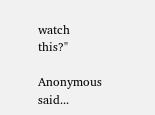watch this?"

Anonymous said...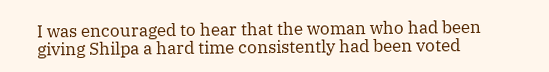I was encouraged to hear that the woman who had been giving Shilpa a hard time consistently had been voted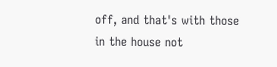off, and that's with those in the house not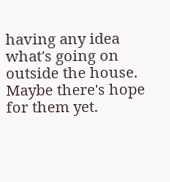having any idea what's going on outside the house. Maybe there's hope for them yet.